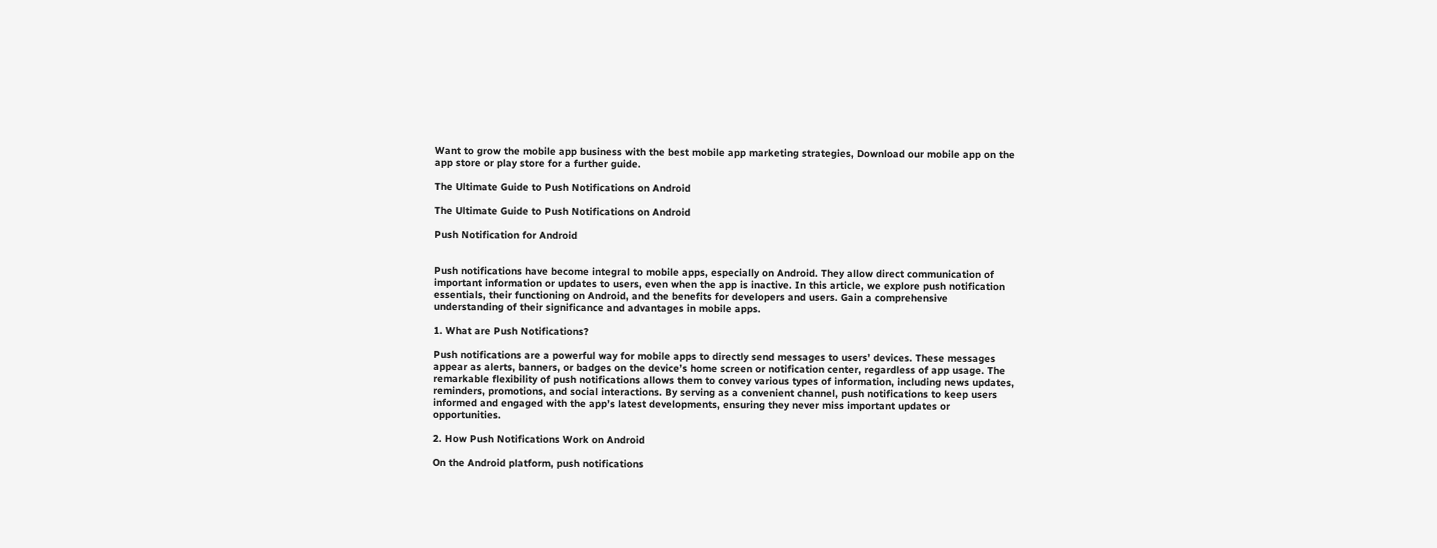Want to grow the mobile app business with the best mobile app marketing strategies, Download our mobile app on the app store or play store for a further guide.

The Ultimate Guide to Push Notifications on Android

The Ultimate Guide to Push Notifications on Android

Push Notification for Android


Push notifications have become integral to mobile apps, especially on Android. They allow direct communication of important information or updates to users, even when the app is inactive. In this article, we explore push notification essentials, their functioning on Android, and the benefits for developers and users. Gain a comprehensive understanding of their significance and advantages in mobile apps.

1. What are Push Notifications?

Push notifications are a powerful way for mobile apps to directly send messages to users’ devices. These messages appear as alerts, banners, or badges on the device’s home screen or notification center, regardless of app usage. The remarkable flexibility of push notifications allows them to convey various types of information, including news updates, reminders, promotions, and social interactions. By serving as a convenient channel, push notifications to keep users informed and engaged with the app’s latest developments, ensuring they never miss important updates or opportunities.

2. How Push Notifications Work on Android

On the Android platform, push notifications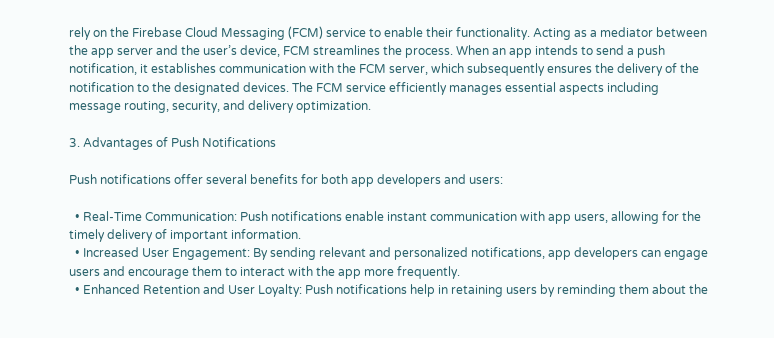rely on the Firebase Cloud Messaging (FCM) service to enable their functionality. Acting as a mediator between the app server and the user’s device, FCM streamlines the process. When an app intends to send a push notification, it establishes communication with the FCM server, which subsequently ensures the delivery of the notification to the designated devices. The FCM service efficiently manages essential aspects including message routing, security, and delivery optimization.

3. Advantages of Push Notifications

Push notifications offer several benefits for both app developers and users:

  • Real-Time Communication: Push notifications enable instant communication with app users, allowing for the timely delivery of important information.
  • Increased User Engagement: By sending relevant and personalized notifications, app developers can engage users and encourage them to interact with the app more frequently.
  • Enhanced Retention and User Loyalty: Push notifications help in retaining users by reminding them about the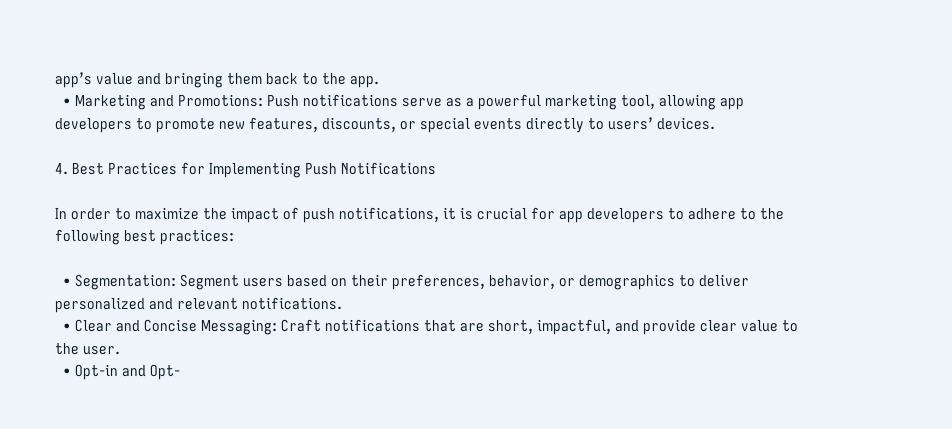app’s value and bringing them back to the app.
  • Marketing and Promotions: Push notifications serve as a powerful marketing tool, allowing app developers to promote new features, discounts, or special events directly to users’ devices.

4. Best Practices for Implementing Push Notifications

In order to maximize the impact of push notifications, it is crucial for app developers to adhere to the following best practices:

  • Segmentation: Segment users based on their preferences, behavior, or demographics to deliver personalized and relevant notifications.
  • Clear and Concise Messaging: Craft notifications that are short, impactful, and provide clear value to the user.
  • Opt-in and Opt-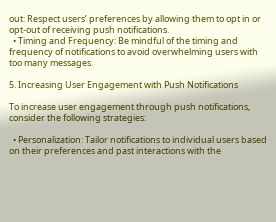out: Respect users’ preferences by allowing them to opt in or opt-out of receiving push notifications.
  • Timing and Frequency: Be mindful of the timing and frequency of notifications to avoid overwhelming users with too many messages.

5. Increasing User Engagement with Push Notifications

To increase user engagement through push notifications, consider the following strategies:

  • Personalization: Tailor notifications to individual users based on their preferences and past interactions with the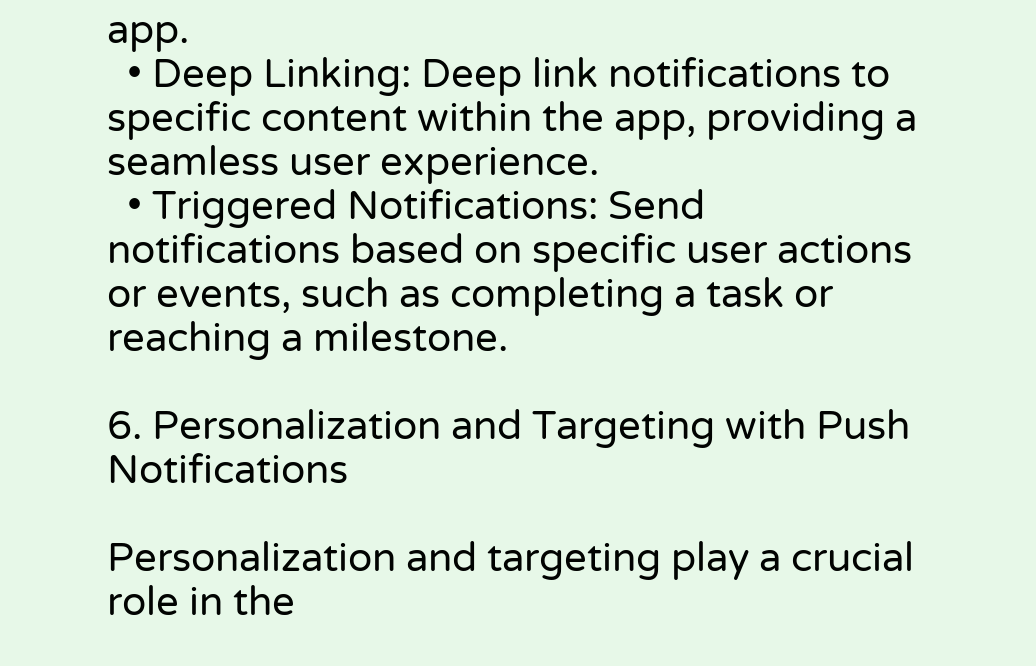app.
  • Deep Linking: Deep link notifications to specific content within the app, providing a seamless user experience.
  • Triggered Notifications: Send notifications based on specific user actions or events, such as completing a task or reaching a milestone.

6. Personalization and Targeting with Push Notifications

Personalization and targeting play a crucial role in the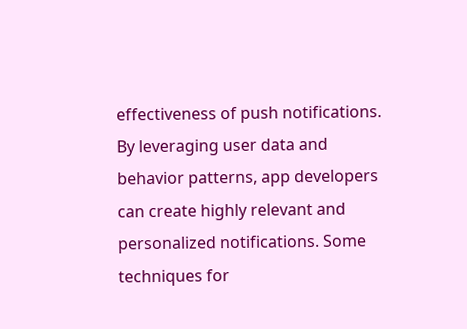effectiveness of push notifications. By leveraging user data and behavior patterns, app developers can create highly relevant and personalized notifications. Some techniques for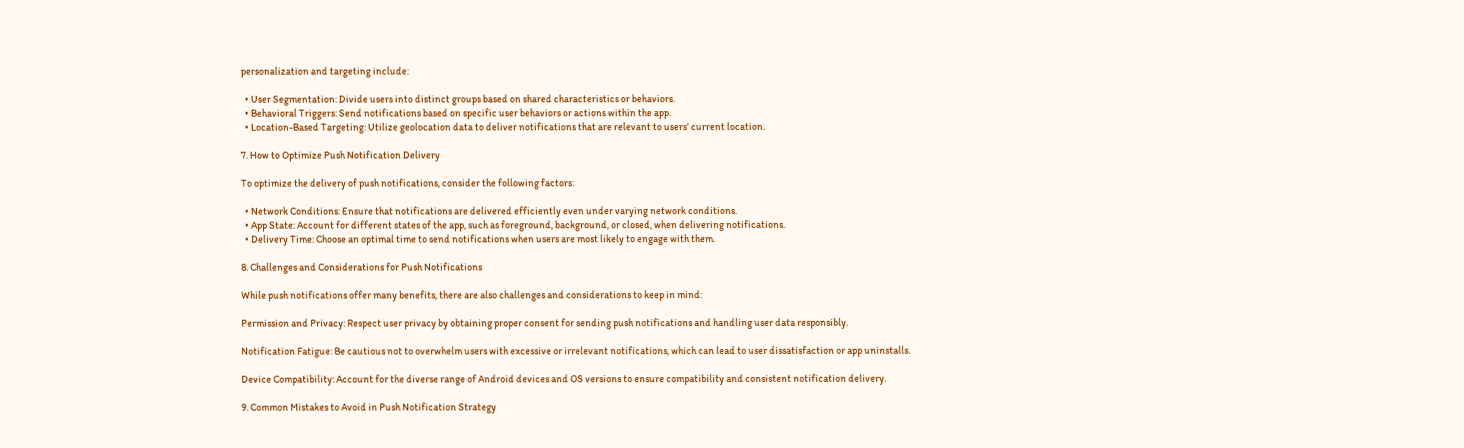personalization and targeting include:

  • User Segmentation: Divide users into distinct groups based on shared characteristics or behaviors.
  • Behavioral Triggers: Send notifications based on specific user behaviors or actions within the app.
  • Location-Based Targeting: Utilize geolocation data to deliver notifications that are relevant to users’ current location.

7. How to Optimize Push Notification Delivery

To optimize the delivery of push notifications, consider the following factors:

  • Network Conditions: Ensure that notifications are delivered efficiently even under varying network conditions.
  • App State: Account for different states of the app, such as foreground, background, or closed, when delivering notifications.
  • Delivery Time: Choose an optimal time to send notifications when users are most likely to engage with them.

8. Challenges and Considerations for Push Notifications

While push notifications offer many benefits, there are also challenges and considerations to keep in mind:

Permission and Privacy: Respect user privacy by obtaining proper consent for sending push notifications and handling user data responsibly.

Notification Fatigue: Be cautious not to overwhelm users with excessive or irrelevant notifications, which can lead to user dissatisfaction or app uninstalls.

Device Compatibility: Account for the diverse range of Android devices and OS versions to ensure compatibility and consistent notification delivery.

9. Common Mistakes to Avoid in Push Notification Strategy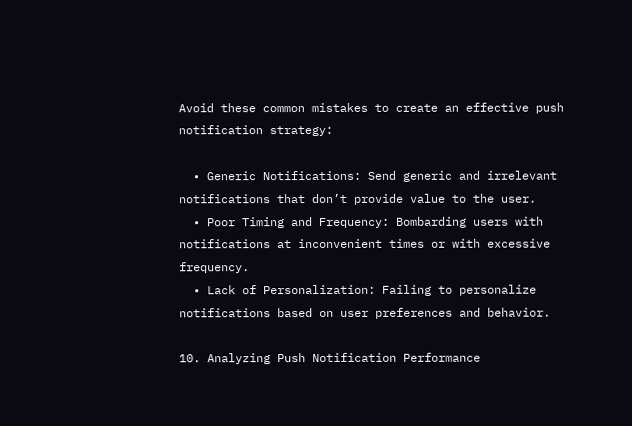Avoid these common mistakes to create an effective push notification strategy:

  • Generic Notifications: Send generic and irrelevant notifications that don’t provide value to the user.
  • Poor Timing and Frequency: Bombarding users with notifications at inconvenient times or with excessive frequency.
  • Lack of Personalization: Failing to personalize notifications based on user preferences and behavior.

10. Analyzing Push Notification Performance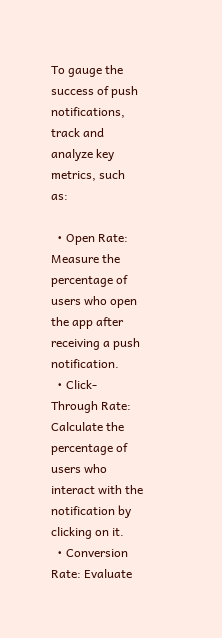To gauge the success of push notifications, track and analyze key metrics, such as:

  • Open Rate: Measure the percentage of users who open the app after receiving a push notification.
  • Click-Through Rate: Calculate the percentage of users who interact with the notification by clicking on it.
  • Conversion Rate: Evaluate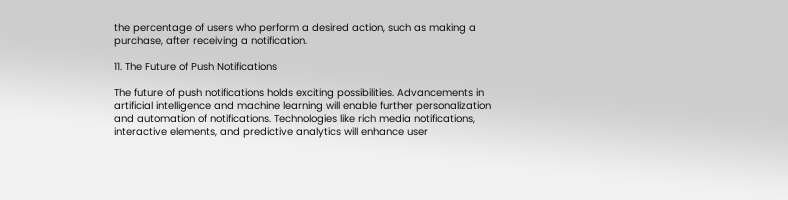the percentage of users who perform a desired action, such as making a purchase, after receiving a notification.

11. The Future of Push Notifications

The future of push notifications holds exciting possibilities. Advancements in artificial intelligence and machine learning will enable further personalization and automation of notifications. Technologies like rich media notifications, interactive elements, and predictive analytics will enhance user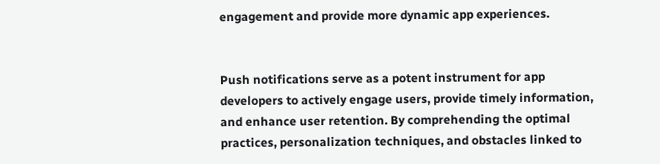engagement and provide more dynamic app experiences.


Push notifications serve as a potent instrument for app developers to actively engage users, provide timely information, and enhance user retention. By comprehending the optimal practices, personalization techniques, and obstacles linked to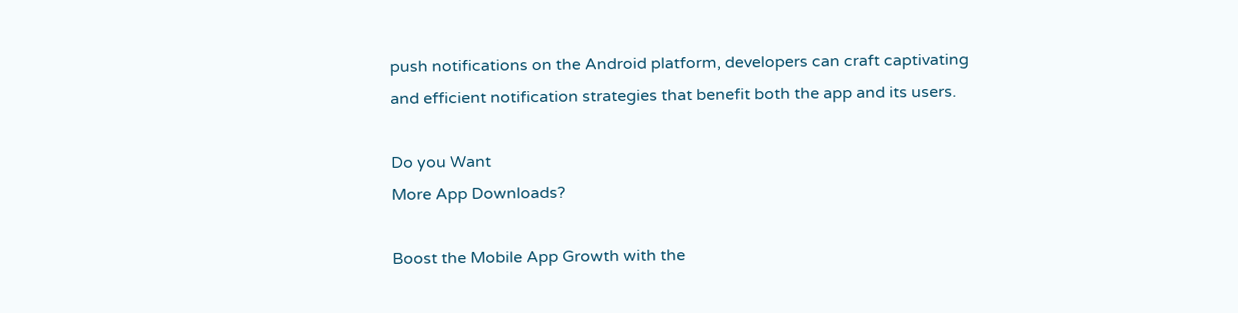push notifications on the Android platform, developers can craft captivating and efficient notification strategies that benefit both the app and its users.

Do you Want
More App Downloads?

Boost the Mobile App Growth with the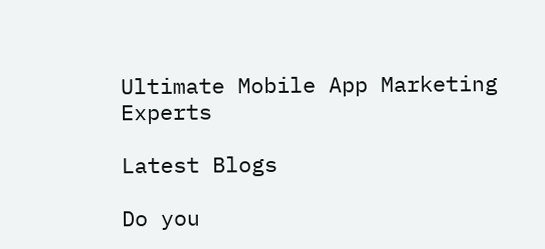Ultimate Mobile App Marketing Experts

Latest Blogs

Do you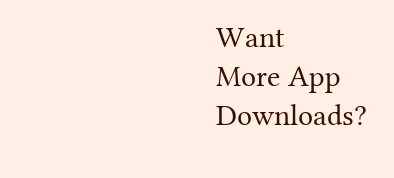Want
More App Downloads?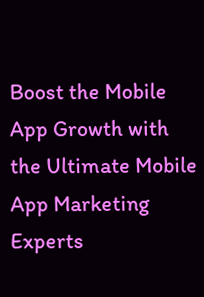Boost the Mobile App Growth with the Ultimate Mobile App Marketing Experts